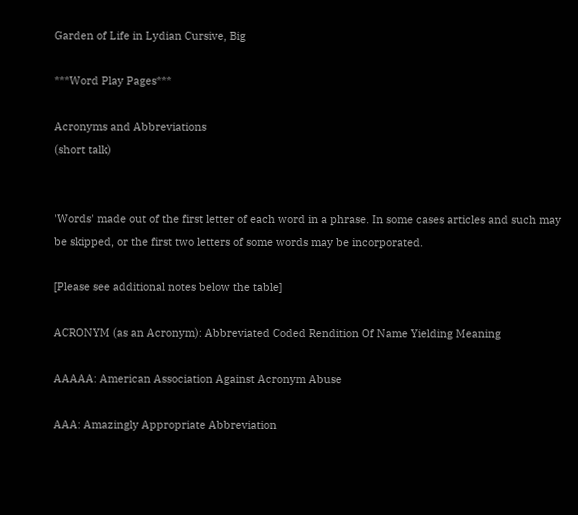Garden of Life in Lydian Cursive, Big

***Word Play Pages***

Acronyms and Abbreviations
(short talk)


'Words' made out of the first letter of each word in a phrase. In some cases articles and such may be skipped, or the first two letters of some words may be incorporated.

[Please see additional notes below the table]

ACRONYM (as an Acronym): Abbreviated Coded Rendition Of Name Yielding Meaning

AAAAA: American Association Against Acronym Abuse

AAA: Amazingly Appropriate Abbreviation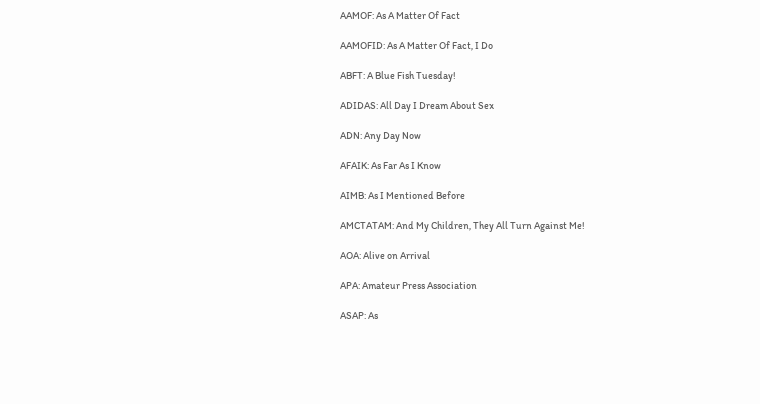AAMOF: As A Matter Of Fact

AAMOFID: As A Matter Of Fact, I Do

ABFT: A Blue Fish Tuesday!

ADIDAS: All Day I Dream About Sex

ADN: Any Day Now

AFAIK: As Far As I Know

AIMB: As I Mentioned Before

AMCTATAM: And My Children, They All Turn Against Me!

AOA: Alive on Arrival

APA: Amateur Press Association

ASAP: As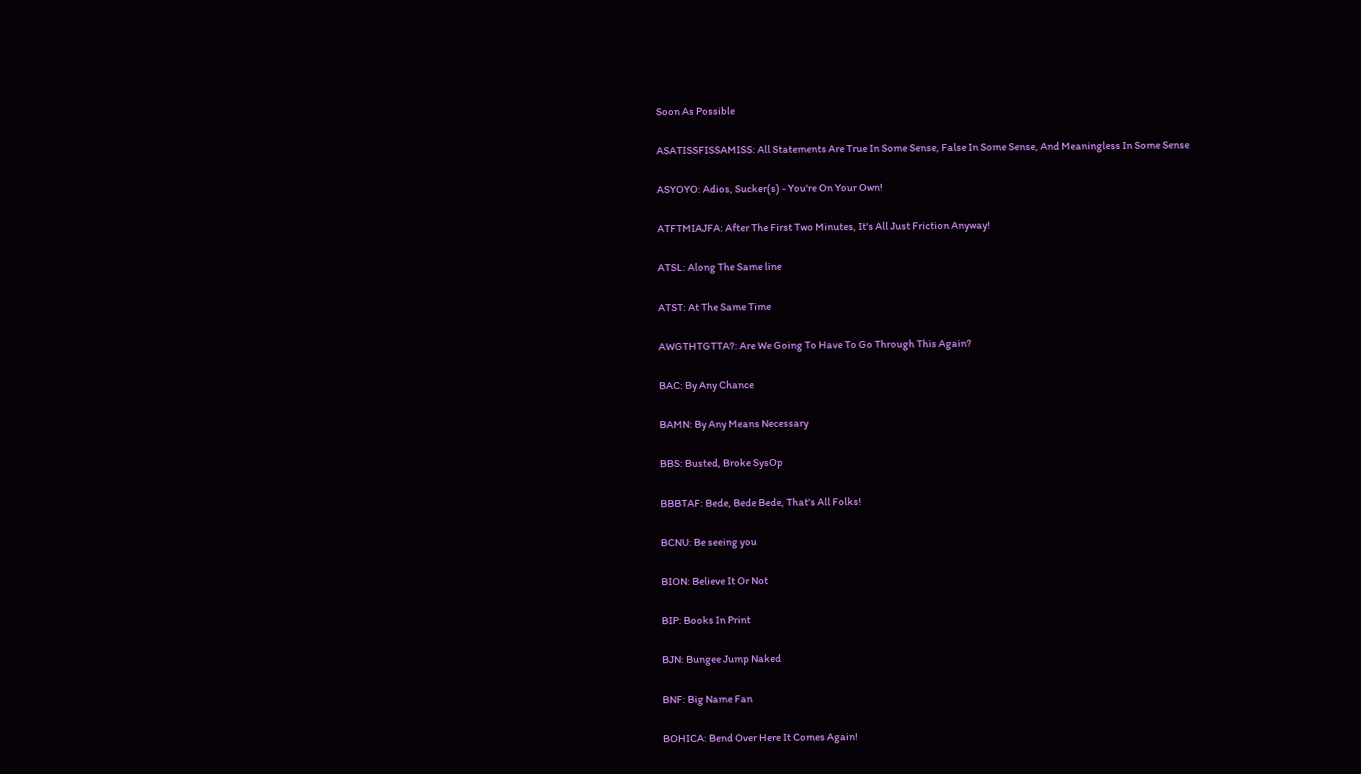Soon As Possible

ASATISSFISSAMISS: All Statements Are True In Some Sense, False In Some Sense, And Meaningless In Some Sense

ASYOYO: Adios, Sucker(s) - You're On Your Own!

ATFTMIAJFA: After The First Two Minutes, It's All Just Friction Anyway!

ATSL: Along The Same line

ATST: At The Same Time

AWGTHTGTTA?: Are We Going To Have To Go Through This Again?

BAC: By Any Chance

BAMN: By Any Means Necessary

BBS: Busted, Broke SysOp

BBBTAF: Bede, Bede Bede, That's All Folks!

BCNU: Be seeing you

BION: Believe It Or Not

BIP: Books In Print

BJN: Bungee Jump Naked

BNF: Big Name Fan

BOHICA: Bend Over Here It Comes Again!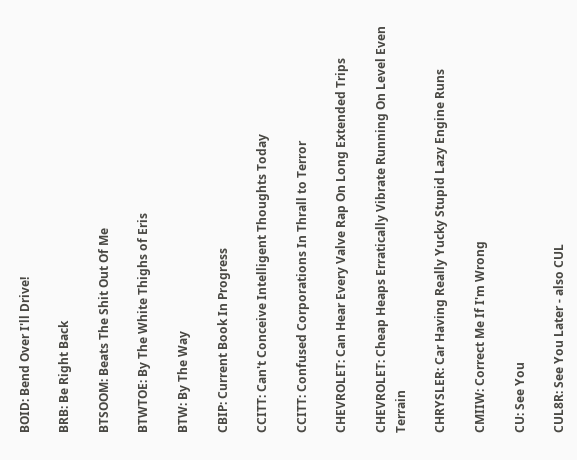BOID: Bend Over I'll Drive!

BRB: Be Right Back

BTSOOM: Beats The Shit Out Of Me

BTWTOE: By The White Thighs of Eris

BTW: By The Way

CBIP: Current Book In Progress

CCITT: Can't Conceive Intelligent Thoughts Today

CCITT: Confused Corporations In Thrall to Terror

CHEVROLET: Can Hear Every Valve Rap On Long Extended Trips

CHEVROLET: Cheap Heaps Erratically Vibrate Running On Level Even Terrain

CHRYSLER: Car Having Really Yucky Stupid Lazy Engine Runs

CMIIW: Correct Me If I'm Wrong

CU: See You

CUL8R: See You Later - also CUL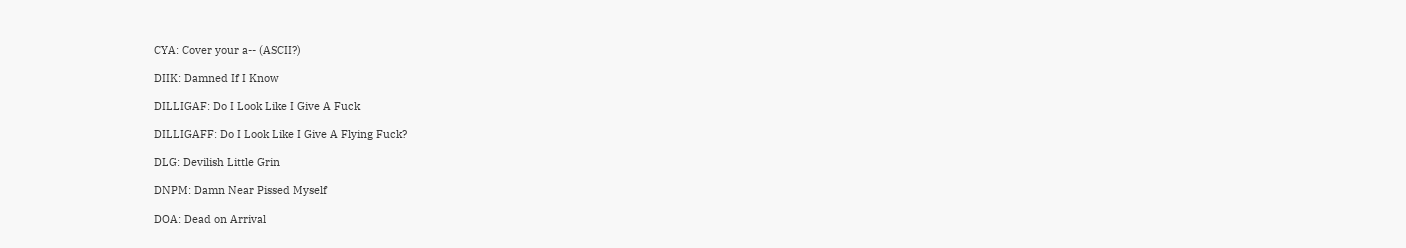CYA: Cover your a-- (ASCII?)

DIIK: Damned If I Know

DILLIGAF: Do I Look Like I Give A Fuck

DILLIGAFF: Do I Look Like I Give A Flying Fuck?

DLG: Devilish Little Grin

DNPM: Damn Near Pissed Myself

DOA: Dead on Arrival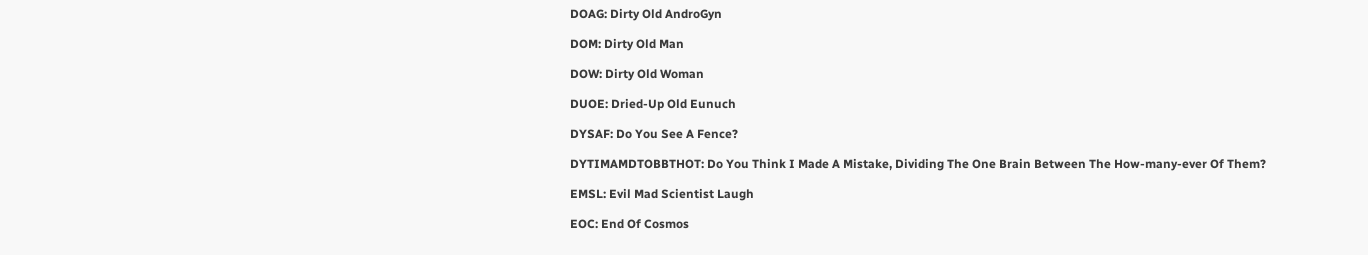DOAG: Dirty Old AndroGyn

DOM: Dirty Old Man

DOW: Dirty Old Woman

DUOE: Dried-Up Old Eunuch

DYSAF: Do You See A Fence?

DYTIMAMDTOBBTHOT: Do You Think I Made A Mistake, Dividing The One Brain Between The How-many-ever Of Them?

EMSL: Evil Mad Scientist Laugh

EOC: End Of Cosmos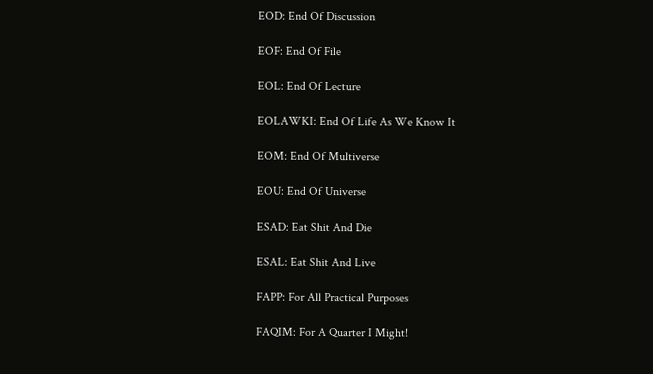EOD: End Of Discussion

EOF: End Of File

EOL: End Of Lecture

EOLAWKI: End Of Life As We Know It

EOM: End Of Multiverse

EOU: End Of Universe

ESAD: Eat Shit And Die

ESAL: Eat Shit And Live

FAPP: For All Practical Purposes

FAQIM: For A Quarter I Might!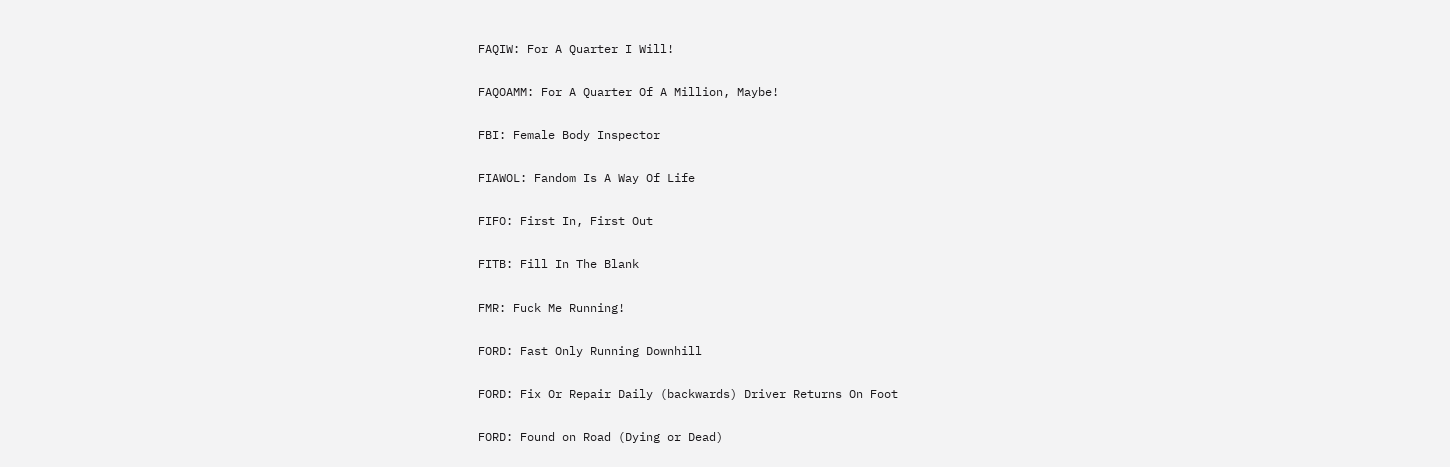FAQIW: For A Quarter I Will!

FAQOAMM: For A Quarter Of A Million, Maybe!

FBI: Female Body Inspector

FIAWOL: Fandom Is A Way Of Life

FIFO: First In, First Out

FITB: Fill In The Blank

FMR: Fuck Me Running!

FORD: Fast Only Running Downhill

FORD: Fix Or Repair Daily (backwards) Driver Returns On Foot

FORD: Found on Road (Dying or Dead)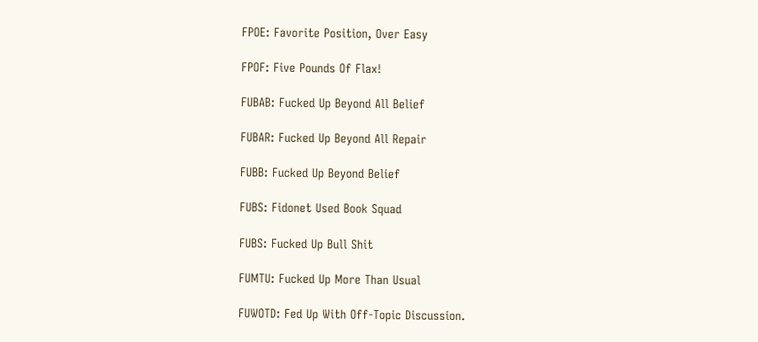FPOE: Favorite Position, Over Easy

FPOF: Five Pounds Of Flax!

FUBAB: Fucked Up Beyond All Belief

FUBAR: Fucked Up Beyond All Repair

FUBB: Fucked Up Beyond Belief

FUBS: Fidonet Used Book Squad

FUBS: Fucked Up Bull Shit

FUMTU: Fucked Up More Than Usual

FUWOTD: Fed Up With Off-Topic Discussion.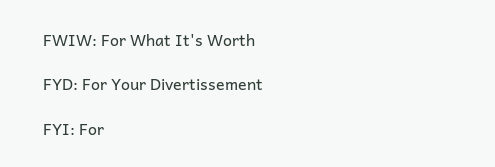FWIW: For What It's Worth

FYD: For Your Divertissement

FYI: For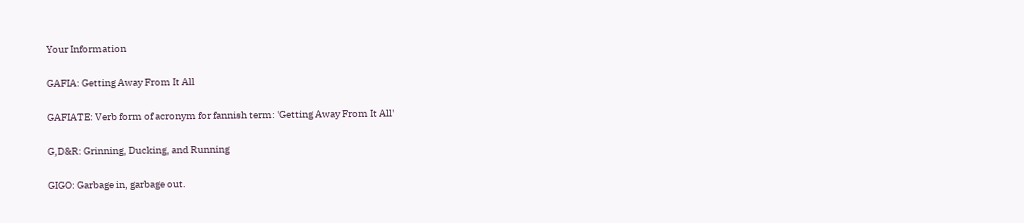Your Information

GAFIA: Getting Away From It All

GAFIATE: Verb form of acronym for fannish term: 'Getting Away From It All'

G,D&R: Grinning, Ducking, and Running

GIGO: Garbage in, garbage out.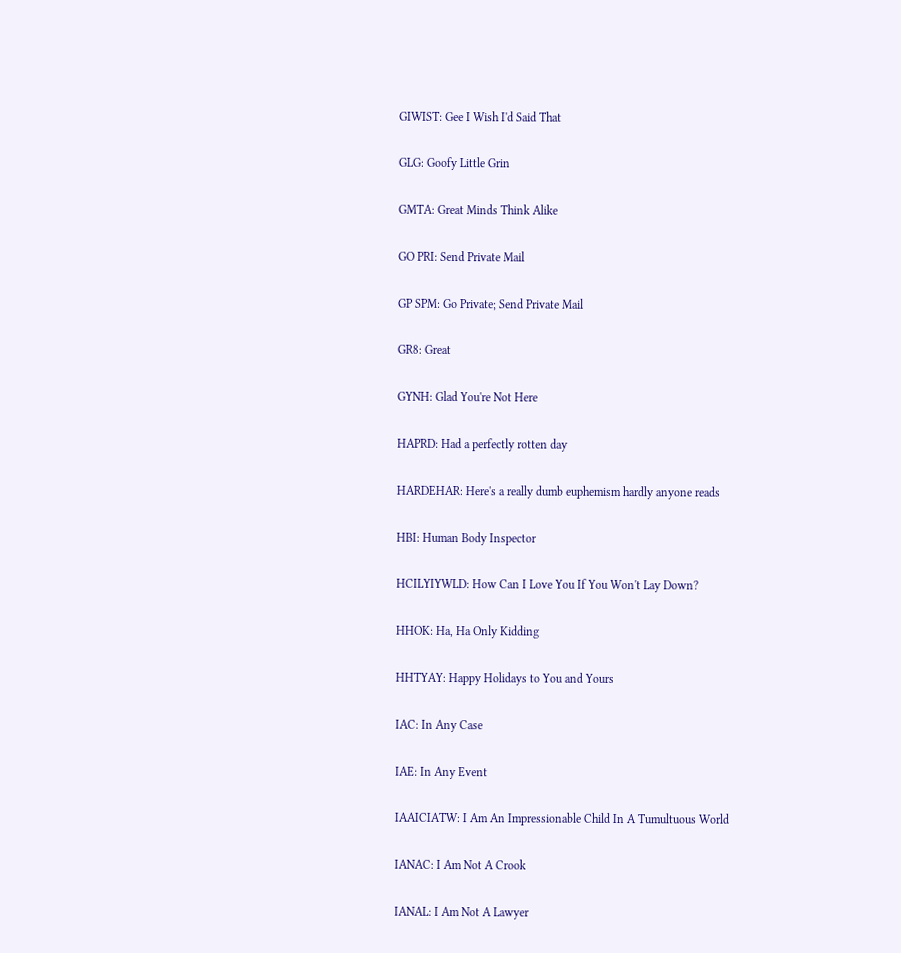GIWIST: Gee I Wish I'd Said That

GLG: Goofy Little Grin

GMTA: Great Minds Think Alike

GO PRI: Send Private Mail

GP SPM: Go Private; Send Private Mail

GR8: Great

GYNH: Glad You're Not Here

HAPRD: Had a perfectly rotten day

HARDEHAR: Here's a really dumb euphemism hardly anyone reads

HBI: Human Body Inspector

HCILYIYWLD: How Can I Love You If You Won't Lay Down?

HHOK: Ha, Ha Only Kidding

HHTYAY: Happy Holidays to You and Yours

IAC: In Any Case

IAE: In Any Event

IAAICIATW: I Am An Impressionable Child In A Tumultuous World

IANAC: I Am Not A Crook

IANAL: I Am Not A Lawyer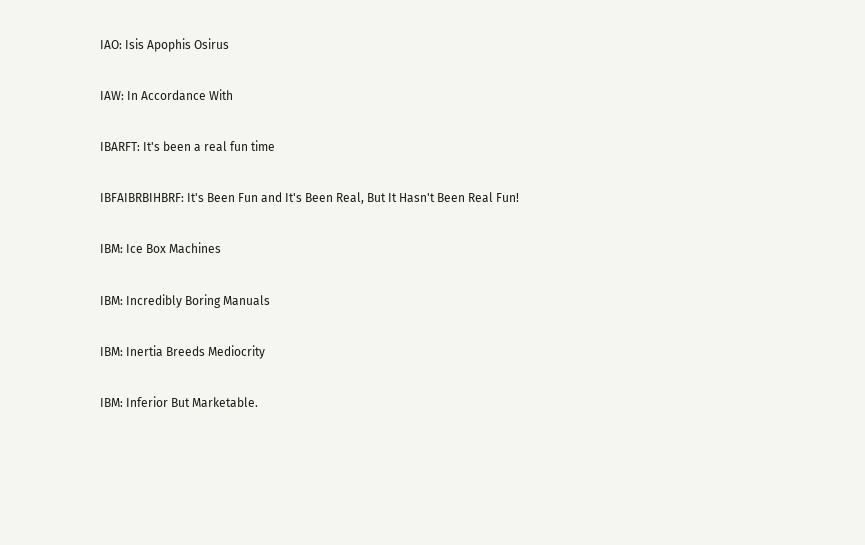IAO: Isis Apophis Osirus

IAW: In Accordance With

IBARFT: It's been a real fun time

IBFAIBRBIHBRF: It's Been Fun and It's Been Real, But It Hasn't Been Real Fun!

IBM: Ice Box Machines

IBM: Incredibly Boring Manuals

IBM: Inertia Breeds Mediocrity

IBM: Inferior But Marketable.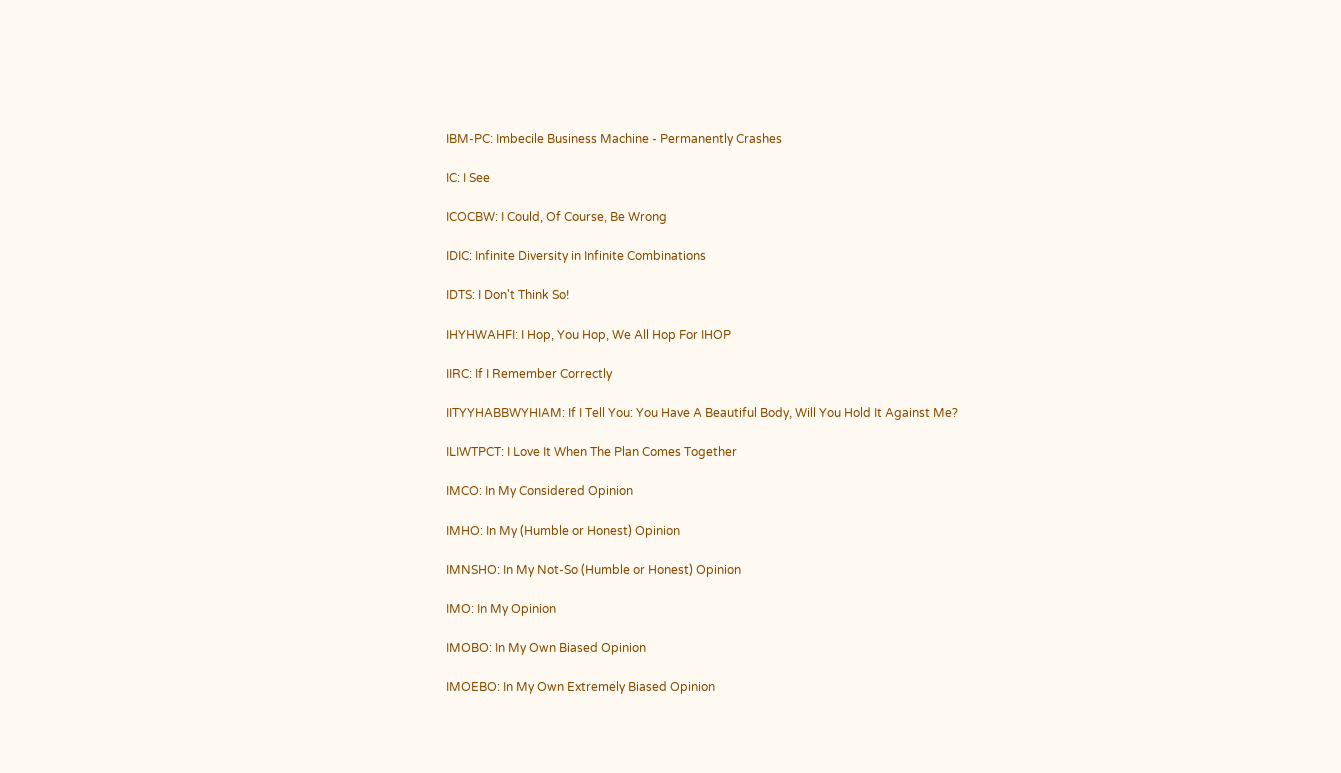IBM-PC: Imbecile Business Machine - Permanently Crashes

IC: I See

ICOCBW: I Could, Of Course, Be Wrong

IDIC: Infinite Diversity in Infinite Combinations

IDTS: I Don't Think So!

IHYHWAHFI: I Hop, You Hop, We All Hop For IHOP

IIRC: If I Remember Correctly

IITYYHABBWYHIAM: If I Tell You: You Have A Beautiful Body, Will You Hold It Against Me?

ILIWTPCT: I Love It When The Plan Comes Together

IMCO: In My Considered Opinion

IMHO: In My (Humble or Honest) Opinion

IMNSHO: In My Not-So (Humble or Honest) Opinion

IMO: In My Opinion

IMOBO: In My Own Biased Opinion

IMOEBO: In My Own Extremely Biased Opinion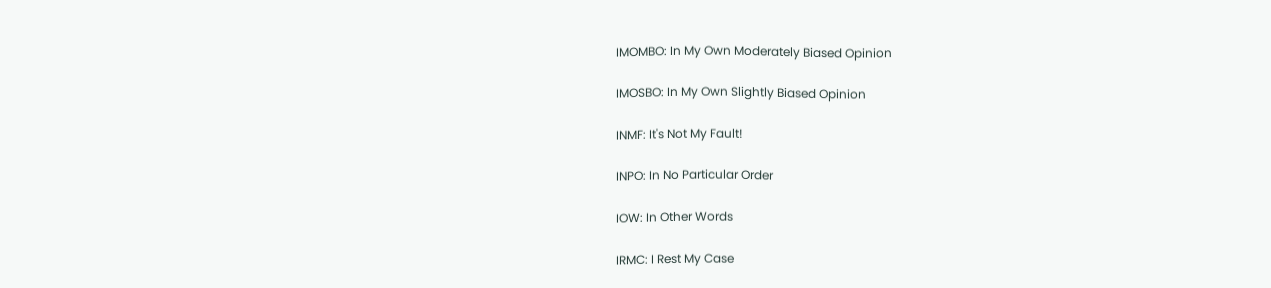IMOMBO: In My Own Moderately Biased Opinion

IMOSBO: In My Own Slightly Biased Opinion

INMF: It's Not My Fault!

INPO: In No Particular Order

IOW: In Other Words

IRMC: I Rest My Case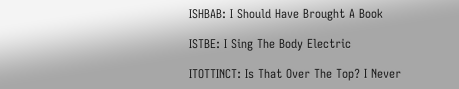ISHBAB: I Should Have Brought A Book

ISTBE: I Sing The Body Electric

ITOTTINCT: Is That Over The Top? I Never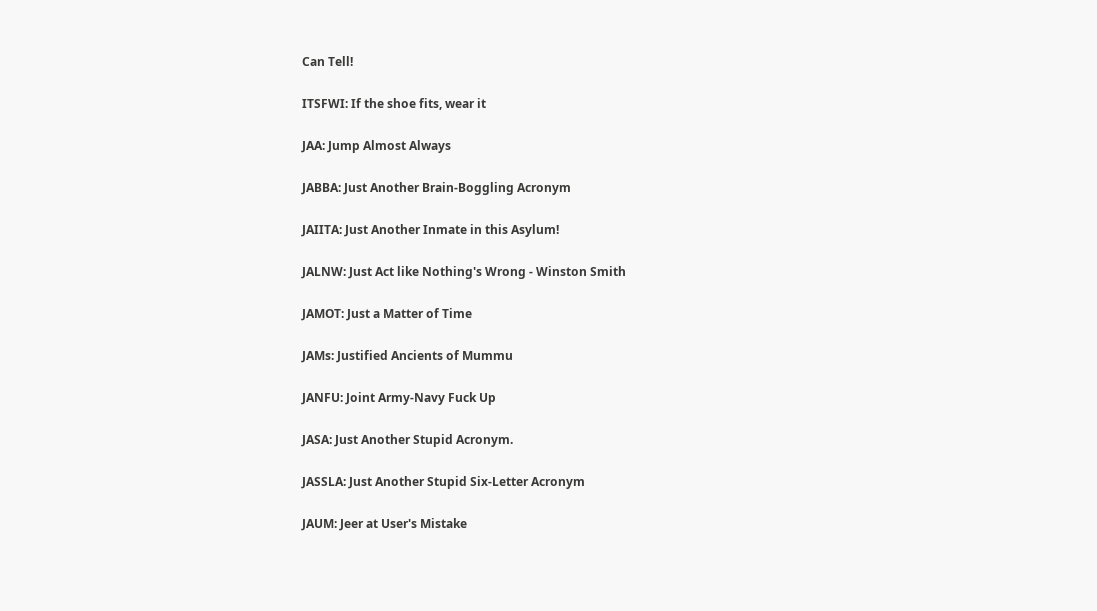Can Tell!

ITSFWI: If the shoe fits, wear it

JAA: Jump Almost Always

JABBA: Just Another Brain-Boggling Acronym

JAIITA: Just Another Inmate in this Asylum!

JALNW: Just Act like Nothing's Wrong - Winston Smith

JAMOT: Just a Matter of Time

JAMs: Justified Ancients of Mummu

JANFU: Joint Army-Navy Fuck Up

JASA: Just Another Stupid Acronym.

JASSLA: Just Another Stupid Six-Letter Acronym

JAUM: Jeer at User's Mistake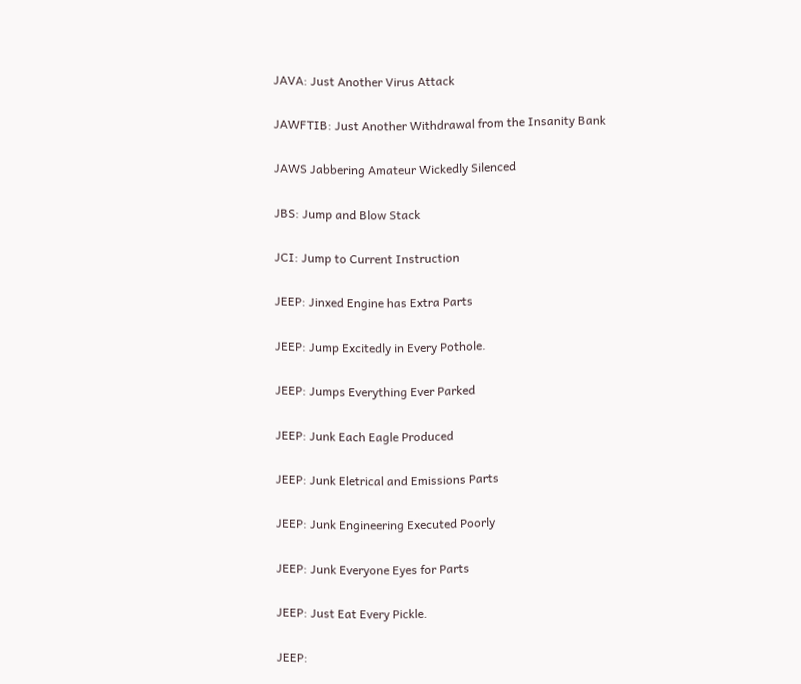JAVA: Just Another Virus Attack

JAWFTIB: Just Another Withdrawal from the Insanity Bank

JAWS Jabbering Amateur Wickedly Silenced

JBS: Jump and Blow Stack

JCI: Jump to Current Instruction

JEEP: Jinxed Engine has Extra Parts

JEEP: Jump Excitedly in Every Pothole.

JEEP: Jumps Everything Ever Parked

JEEP: Junk Each Eagle Produced

JEEP: Junk Eletrical and Emissions Parts

JEEP: Junk Engineering Executed Poorly

JEEP: Junk Everyone Eyes for Parts

JEEP: Just Eat Every Pickle.

JEEP: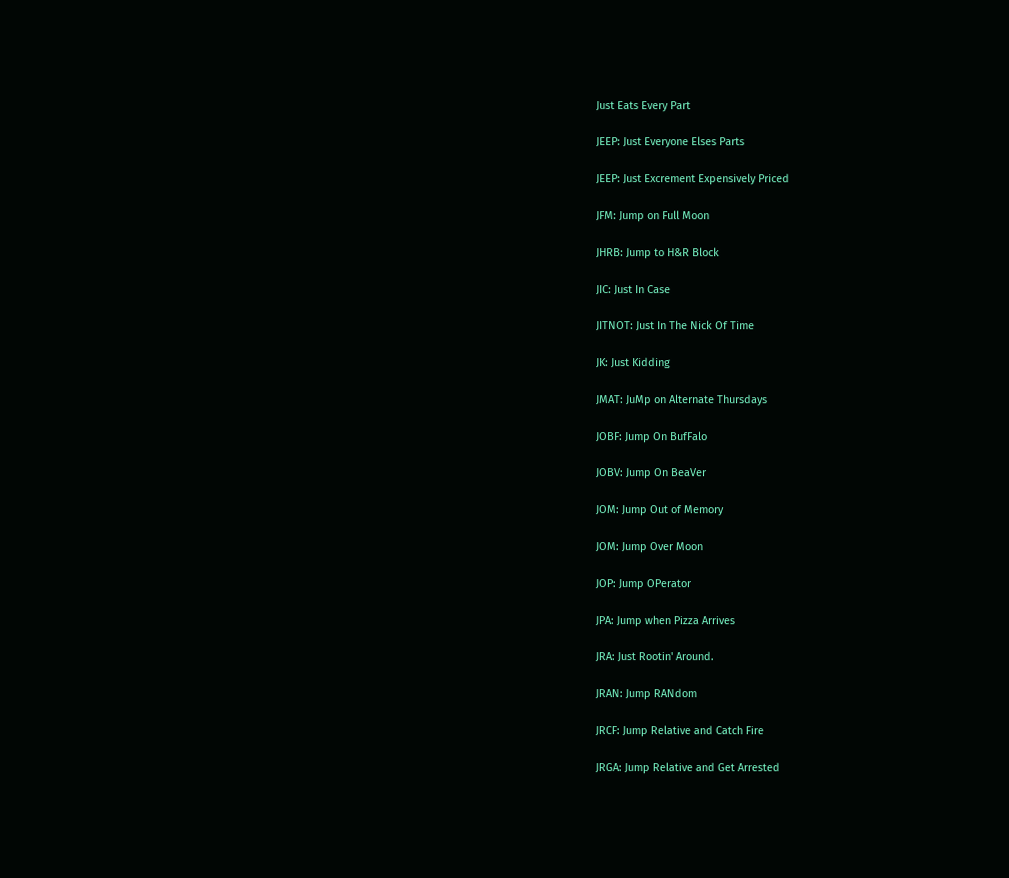Just Eats Every Part

JEEP: Just Everyone Elses Parts

JEEP: Just Excrement Expensively Priced

JFM: Jump on Full Moon

JHRB: Jump to H&R Block

JIC: Just In Case

JITNOT: Just In The Nick Of Time

JK: Just Kidding

JMAT: JuMp on Alternate Thursdays

JOBF: Jump On BufFalo

JOBV: Jump On BeaVer

JOM: Jump Out of Memory

JOM: Jump Over Moon

JOP: Jump OPerator

JPA: Jump when Pizza Arrives

JRA: Just Rootin' Around.

JRAN: Jump RANdom

JRCF: Jump Relative and Catch Fire

JRGA: Jump Relative and Get Arrested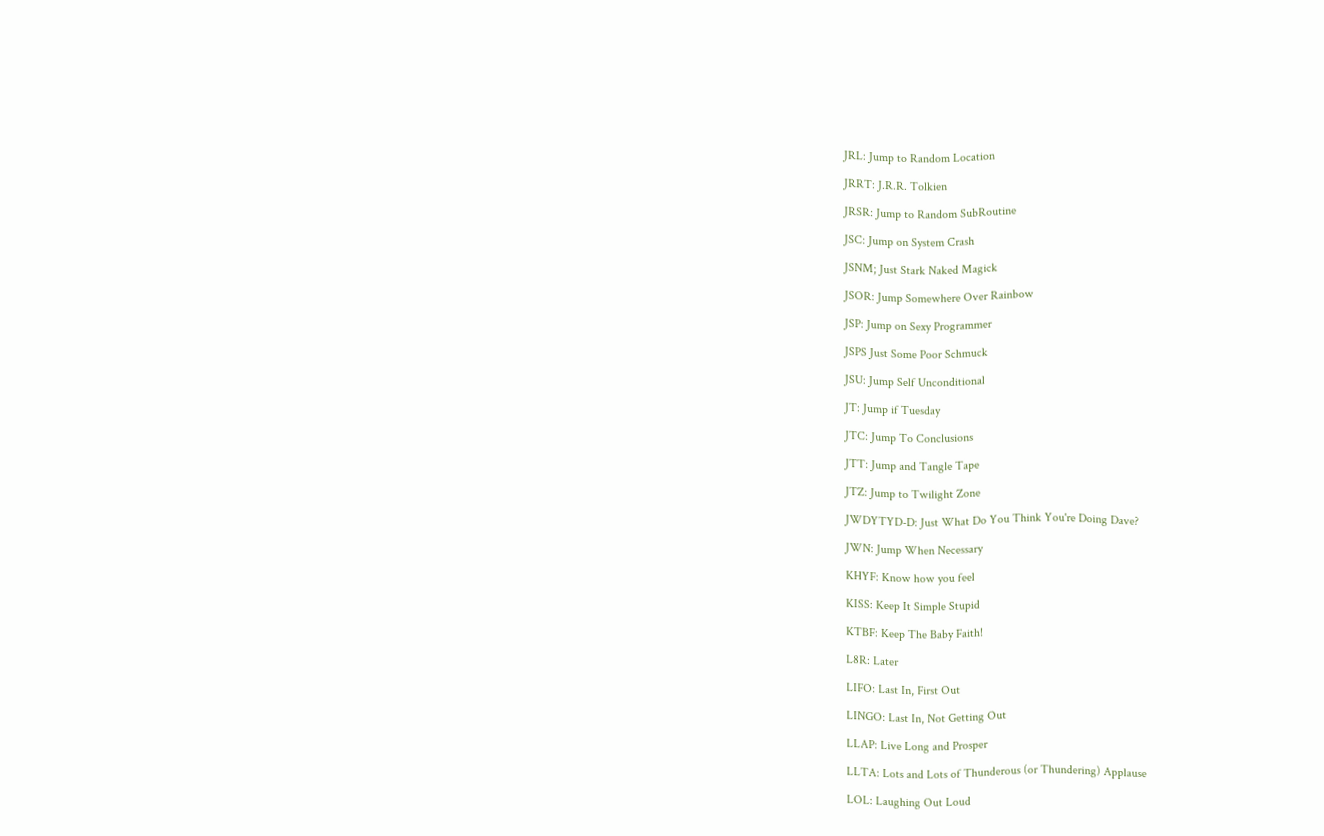JRL: Jump to Random Location

JRRT: J.R.R. Tolkien

JRSR: Jump to Random SubRoutine

JSC: Jump on System Crash

JSNM; Just Stark Naked Magick

JSOR: Jump Somewhere Over Rainbow

JSP: Jump on Sexy Programmer

JSPS Just Some Poor Schmuck

JSU: Jump Self Unconditional

JT: Jump if Tuesday

JTC: Jump To Conclusions

JTT: Jump and Tangle Tape

JTZ: Jump to Twilight Zone

JWDYTYD-D: Just What Do You Think You're Doing Dave?

JWN: Jump When Necessary

KHYF: Know how you feel

KISS: Keep It Simple Stupid

KTBF: Keep The Baby Faith!

L8R: Later

LIFO: Last In, First Out

LINGO: Last In, Not Getting Out

LLAP: Live Long and Prosper

LLTA: Lots and Lots of Thunderous (or Thundering) Applause

LOL: Laughing Out Loud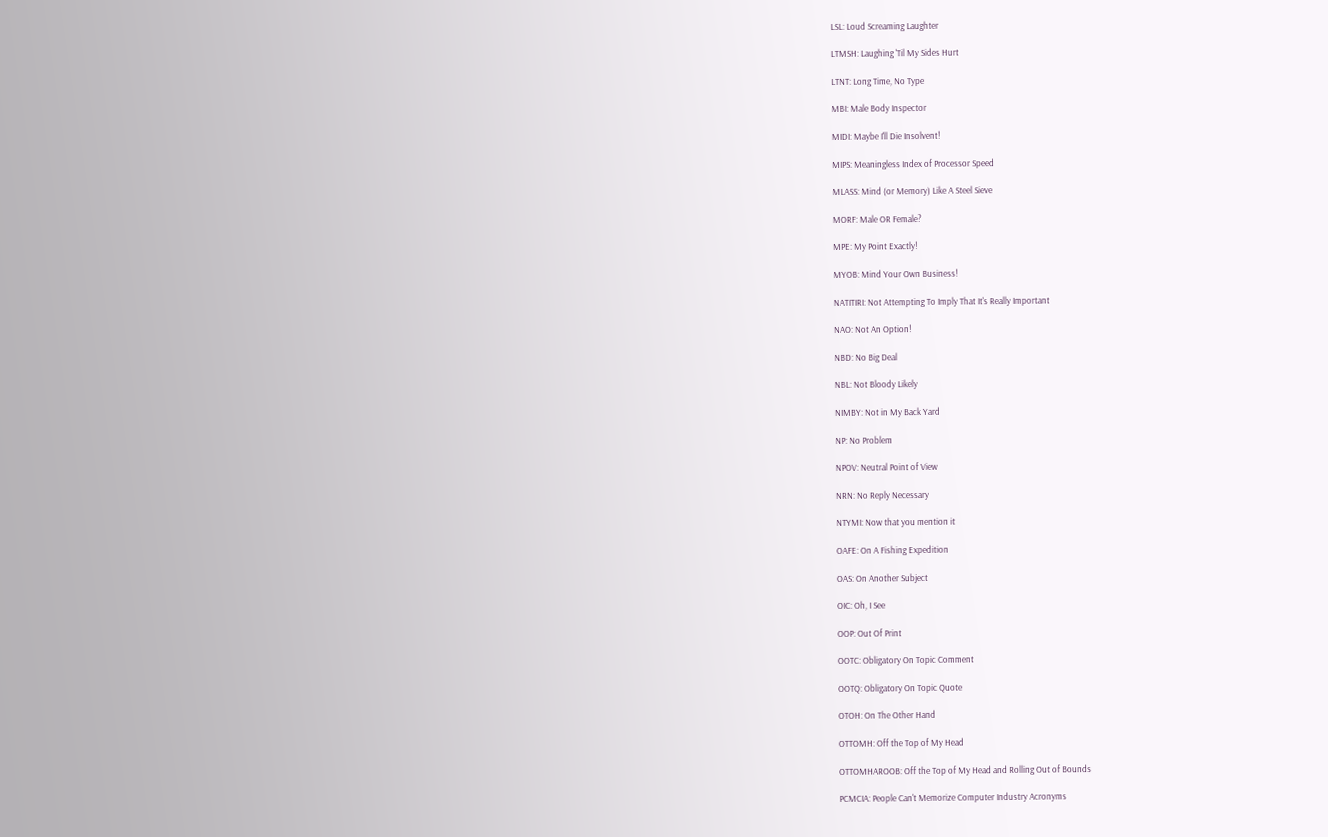LSL: Loud Screaming Laughter

LTMSH: Laughing 'Til My Sides Hurt

LTNT: Long Time, No Type

MBI: Male Body Inspector

MIDI: Maybe I'll Die Insolvent!

MIPS: Meaningless Index of Processor Speed

MLASS: Mind (or Memory) Like A Steel Sieve

MORF: Male OR Female?

MPE: My Point Exactly!

MYOB: Mind Your Own Business!

NATITIRI: Not Attempting To Imply That It's Really Important

NAO: Not An Option!

NBD: No Big Deal

NBL: Not Bloody Likely

NIMBY: Not in My Back Yard

NP: No Problem

NPOV: Neutral Point of View

NRN: No Reply Necessary

NTYMI: Now that you mention it

OAFE: On A Fishing Expedition

OAS: On Another Subject

OIC: Oh, I See

OOP: Out Of Print

OOTC: Obligatory On Topic Comment

OOTQ: Obligatory On Topic Quote

OTOH: On The Other Hand

OTTOMH: Off the Top of My Head

OTTOMHAROOB: Off the Top of My Head and Rolling Out of Bounds

PCMCIA: People Can't Memorize Computer Industry Acronyms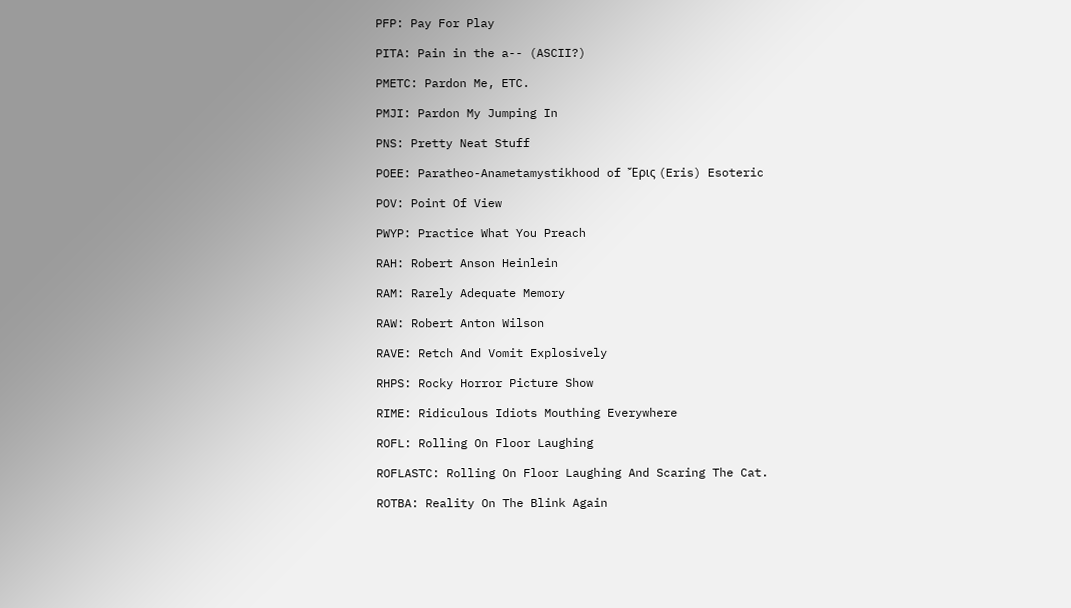PFP: Pay For Play

PITA: Pain in the a-- (ASCII?)

PMETC: Pardon Me, ETC.

PMJI: Pardon My Jumping In

PNS: Pretty Neat Stuff

POEE: Paratheo-Anametamystikhood of Ἔρις (Eris) Esoteric

POV: Point Of View

PWYP: Practice What You Preach

RAH: Robert Anson Heinlein

RAM: Rarely Adequate Memory

RAW: Robert Anton Wilson

RAVE: Retch And Vomit Explosively

RHPS: Rocky Horror Picture Show

RIME: Ridiculous Idiots Mouthing Everywhere

ROFL: Rolling On Floor Laughing

ROFLASTC: Rolling On Floor Laughing And Scaring The Cat.

ROTBA: Reality On The Blink Again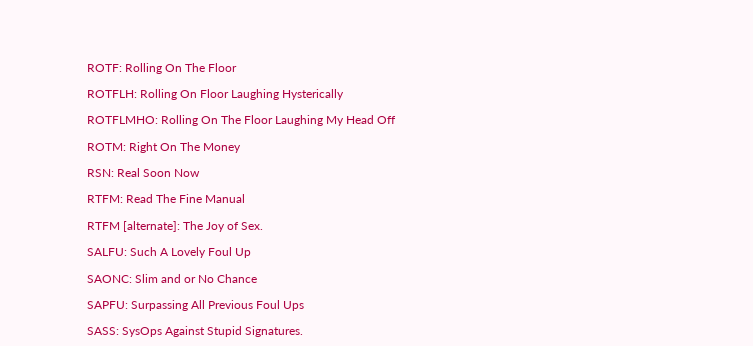ROTF: Rolling On The Floor

ROTFLH: Rolling On Floor Laughing Hysterically

ROTFLMHO: Rolling On The Floor Laughing My Head Off

ROTM: Right On The Money

RSN: Real Soon Now

RTFM: Read The Fine Manual

RTFM [alternate]: The Joy of Sex.

SALFU: Such A Lovely Foul Up

SAONC: Slim and or No Chance

SAPFU: Surpassing All Previous Foul Ups

SASS: SysOps Against Stupid Signatures.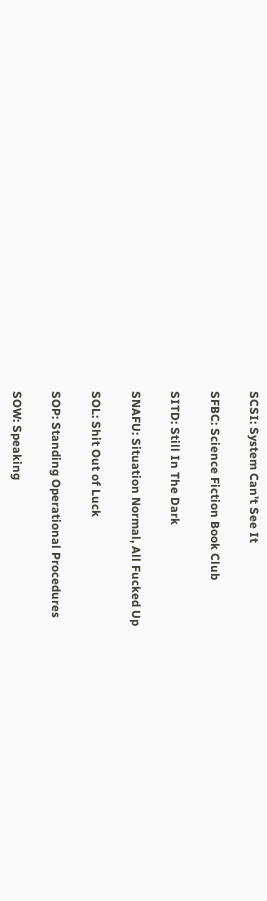SCSI: System Can't See It

SFBC: Science Fiction Book Club

SITD: Still In The Dark

SNAFU: Situation Normal, All Fucked Up

SOL: Shit Out of Luck

SOP: Standing Operational Procedures

SOW: Speaking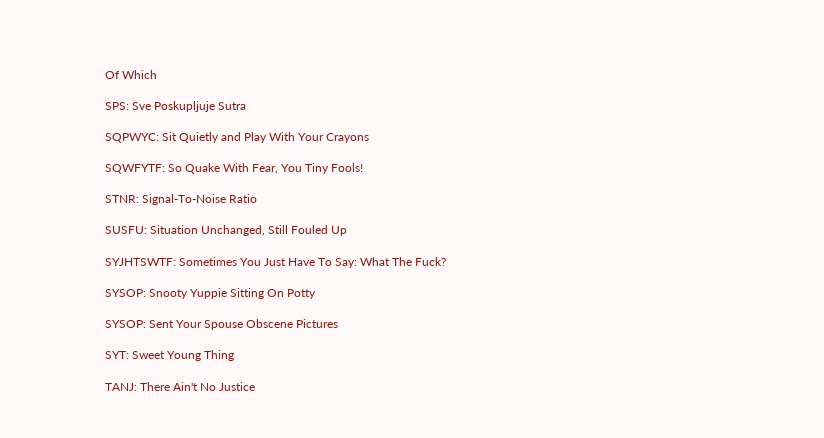Of Which

SPS: Sve Poskupljuje Sutra

SQPWYC: Sit Quietly and Play With Your Crayons

SQWFYTF: So Quake With Fear, You Tiny Fools!

STNR: Signal-To-Noise Ratio

SUSFU: Situation Unchanged, Still Fouled Up

SYJHTSWTF: Sometimes You Just Have To Say: What The Fuck?

SYSOP: Snooty Yuppie Sitting On Potty

SYSOP: Sent Your Spouse Obscene Pictures

SYT: Sweet Young Thing

TANJ: There Ain't No Justice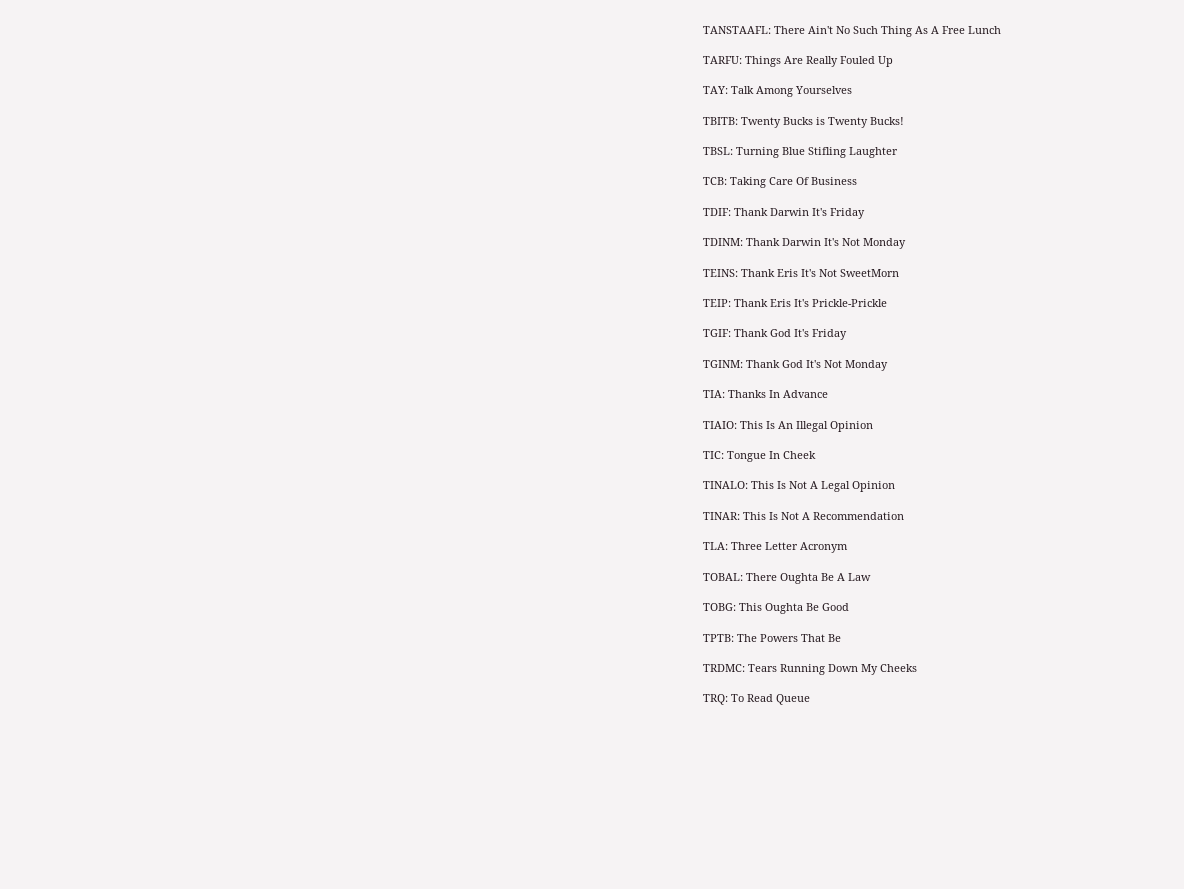TANSTAAFL: There Ain't No Such Thing As A Free Lunch

TARFU: Things Are Really Fouled Up

TAY: Talk Among Yourselves

TBITB: Twenty Bucks is Twenty Bucks!

TBSL: Turning Blue Stifling Laughter

TCB: Taking Care Of Business

TDIF: Thank Darwin It's Friday

TDINM: Thank Darwin It's Not Monday

TEINS: Thank Eris It's Not SweetMorn

TEIP: Thank Eris It's Prickle-Prickle

TGIF: Thank God It's Friday

TGINM: Thank God It's Not Monday

TIA: Thanks In Advance

TIAIO: This Is An Illegal Opinion

TIC: Tongue In Cheek

TINALO: This Is Not A Legal Opinion

TINAR: This Is Not A Recommendation

TLA: Three Letter Acronym

TOBAL: There Oughta Be A Law

TOBG: This Oughta Be Good

TPTB: The Powers That Be

TRDMC: Tears Running Down My Cheeks

TRQ: To Read Queue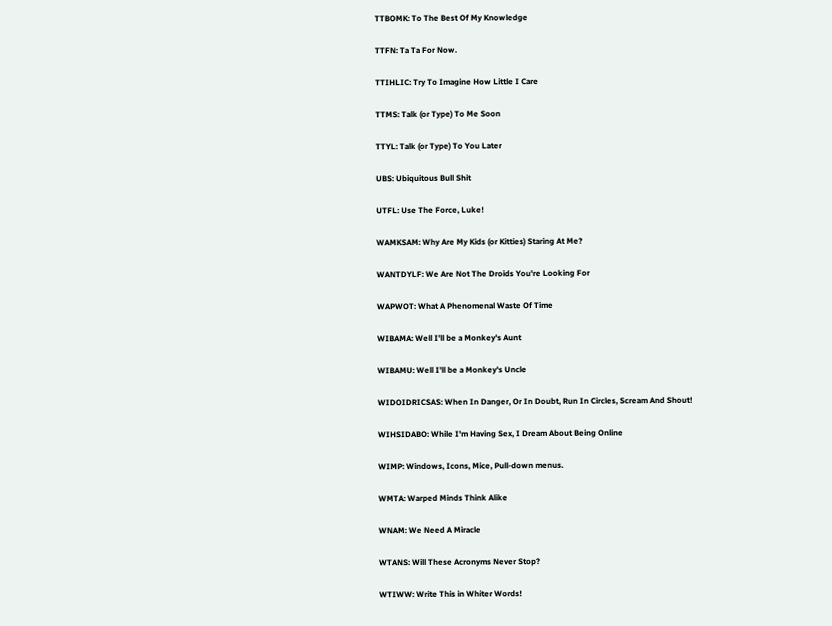TTBOMK: To The Best Of My Knowledge

TTFN: Ta Ta For Now.

TTIHLIC: Try To Imagine How Little I Care

TTMS: Talk (or Type) To Me Soon

TTYL: Talk (or Type) To You Later

UBS: Ubiquitous Bull Shit

UTFL: Use The Force, Luke!

WAMKSAM: Why Are My Kids (or Kitties) Staring At Me?

WANTDYLF: We Are Not The Droids You're Looking For

WAPWOT: What A Phenomenal Waste Of Time

WIBAMA: Well I'll be a Monkey's Aunt

WIBAMU: Well I'll be a Monkey's Uncle

WIDOIDRICSAS: When In Danger, Or In Doubt, Run In Circles, Scream And Shout!

WIHSIDABO: While I'm Having Sex, I Dream About Being Online

WIMP: Windows, Icons, Mice, Pull-down menus.

WMTA: Warped Minds Think Alike

WNAM: We Need A Miracle

WTANS: Will These Acronyms Never Stop?

WTIWW: Write This in Whiter Words!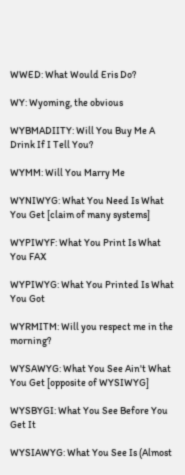WWED: What Would Eris Do?

WY: Wyoming, the obvious

WYBMADIITY: Will You Buy Me A Drink If I Tell You?

WYMM: Will You Marry Me

WYNIWYG: What You Need Is What You Get [claim of many systems]

WYPIWYF: What You Print Is What You FAX

WYPIWYG: What You Printed Is What You Got

WYRMITM: Will you respect me in the morning?

WYSAWYG: What You See Ain't What You Get [opposite of WYSIWYG]

WYSBYGI: What You See Before You Get It

WYSIAWYG: What You See Is (Almost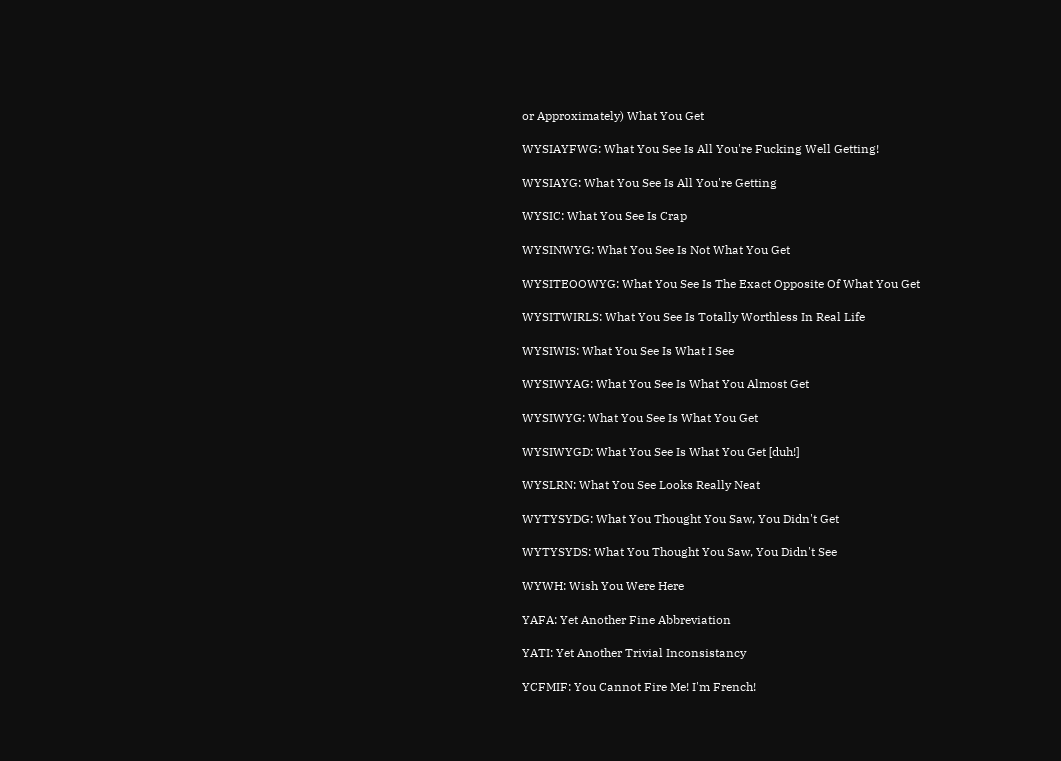or Approximately) What You Get

WYSIAYFWG: What You See Is All You're Fucking Well Getting!

WYSIAYG: What You See Is All You're Getting

WYSIC: What You See Is Crap

WYSINWYG: What You See Is Not What You Get

WYSITEOOWYG: What You See Is The Exact Opposite Of What You Get

WYSITWIRLS: What You See Is Totally Worthless In Real Life

WYSIWIS: What You See Is What I See

WYSIWYAG: What You See Is What You Almost Get

WYSIWYG: What You See Is What You Get

WYSIWYGD: What You See Is What You Get [duh!]

WYSLRN: What You See Looks Really Neat

WYTYSYDG: What You Thought You Saw, You Didn't Get

WYTYSYDS: What You Thought You Saw, You Didn't See

WYWH: Wish You Were Here

YAFA: Yet Another Fine Abbreviation

YATI: Yet Another Trivial Inconsistancy

YCFMIF: You Cannot Fire Me! I'm French!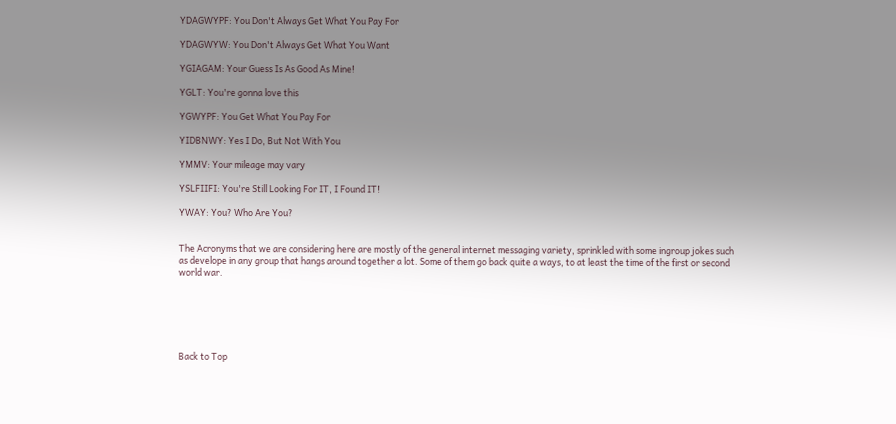YDAGWYPF: You Don't Always Get What You Pay For

YDAGWYW: You Don't Always Get What You Want

YGIAGAM: Your Guess Is As Good As Mine!

YGLT: You're gonna love this

YGWYPF: You Get What You Pay For

YIDBNWY: Yes I Do, But Not With You

YMMV: Your mileage may vary

YSLFIIFI: You're Still Looking For IT, I Found IT!

YWAY: You? Who Are You?


The Acronyms that we are considering here are mostly of the general internet messaging variety, sprinkled with some ingroup jokes such as develope in any group that hangs around together a lot. Some of them go back quite a ways, to at least the time of the first or second world war.






Back to Top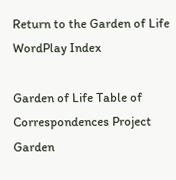Return to the Garden of Life WordPlay Index

Garden of Life Table of Correspondences Project
Garden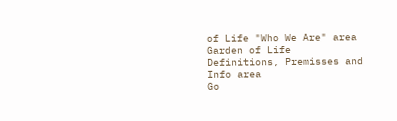of Life "Who We Are" area
Garden of Life Definitions, Premisses and Info area
Go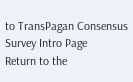to TransPagan Consensus Survey Intro Page
Return to the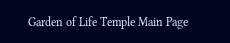Garden of Life Temple Main Page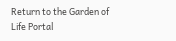Return to the Garden of Life Portal